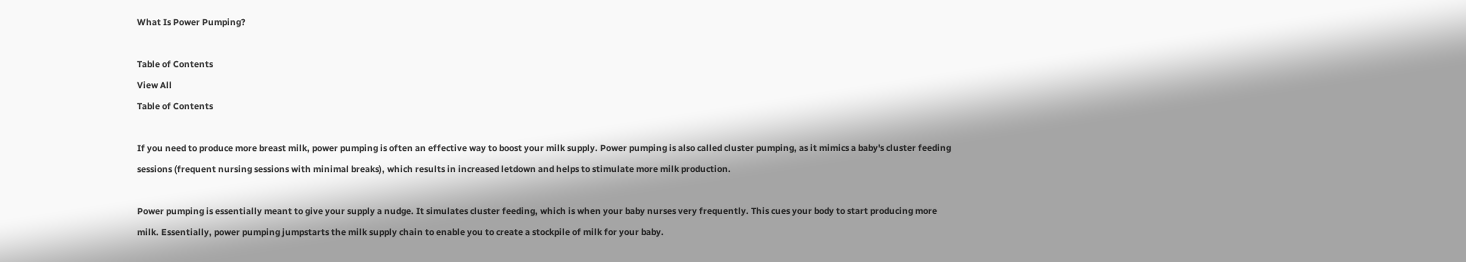What Is Power Pumping?

Table of Contents
View All
Table of Contents

If you need to produce more breast milk, power pumping is often an effective way to boost your milk supply. Power pumping is also called cluster pumping, as it mimics a baby's cluster feeding sessions (frequent nursing sessions with minimal breaks), which results in increased letdown and helps to stimulate more milk production.

Power pumping is essentially meant to give your supply a nudge. It simulates cluster feeding, which is when your baby nurses very frequently. This cues your body to start producing more milk. Essentially, power pumping jumpstarts the milk supply chain to enable you to create a stockpile of milk for your baby.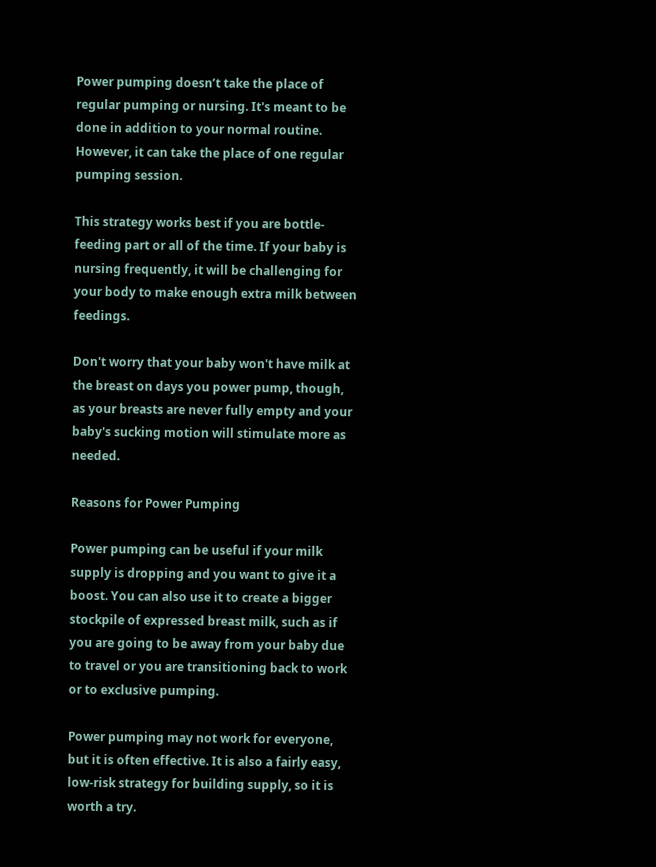Power pumping doesn’t take the place of regular pumping or nursing. It's meant to be done in addition to your normal routine. However, it can take the place of one regular pumping session.

This strategy works best if you are bottle-feeding part or all of the time. If your baby is nursing frequently, it will be challenging for your body to make enough extra milk between feedings.

Don't worry that your baby won't have milk at the breast on days you power pump, though, as your breasts are never fully empty and your baby's sucking motion will stimulate more as needed.

Reasons for Power Pumping

Power pumping can be useful if your milk supply is dropping and you want to give it a boost. You can also use it to create a bigger stockpile of expressed breast milk, such as if you are going to be away from your baby due to travel or you are transitioning back to work or to exclusive pumping.

Power pumping may not work for everyone, but it is often effective. It is also a fairly easy, low-risk strategy for building supply, so it is worth a try.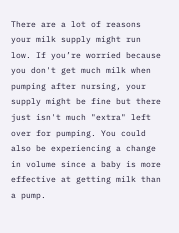There are a lot of reasons your milk supply might run low. If you’re worried because you don't get much milk when pumping after nursing, your supply might be fine but there just isn't much "extra" left over for pumping. You could also be experiencing a change in volume since a baby is more effective at getting milk than a pump.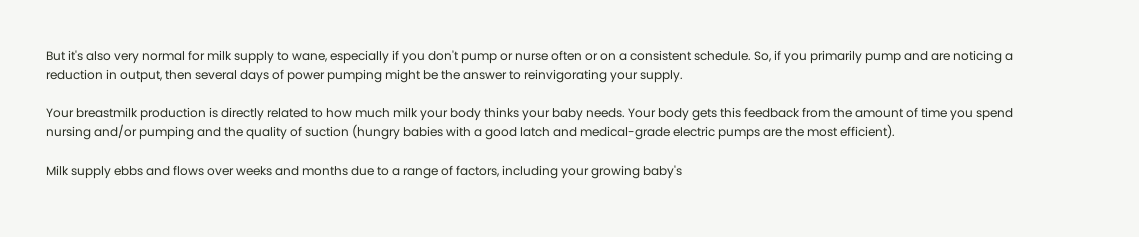But it's also very normal for milk supply to wane, especially if you don't pump or nurse often or on a consistent schedule. So, if you primarily pump and are noticing a reduction in output, then several days of power pumping might be the answer to reinvigorating your supply.

Your breastmilk production is directly related to how much milk your body thinks your baby needs. Your body gets this feedback from the amount of time you spend nursing and/or pumping and the quality of suction (hungry babies with a good latch and medical-grade electric pumps are the most efficient).

Milk supply ebbs and flows over weeks and months due to a range of factors, including your growing baby's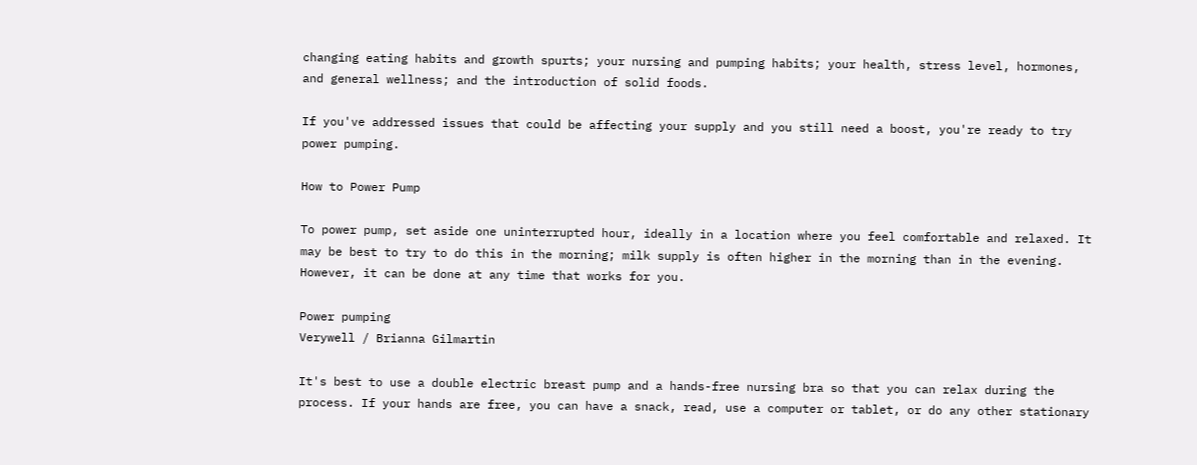changing eating habits and growth spurts; your nursing and pumping habits; your health, stress level, hormones, and general wellness; and the introduction of solid foods.

If you've addressed issues that could be affecting your supply and you still need a boost, you're ready to try power pumping.

How to Power Pump

To power pump, set aside one uninterrupted hour, ideally in a location where you feel comfortable and relaxed. It may be best to try to do this in the morning; milk supply is often higher in the morning than in the evening. However, it can be done at any time that works for you.

Power pumping
Verywell / Brianna Gilmartin

It's best to use a double electric breast pump and a hands-free nursing bra so that you can relax during the process. If your hands are free, you can have a snack, read, use a computer or tablet, or do any other stationary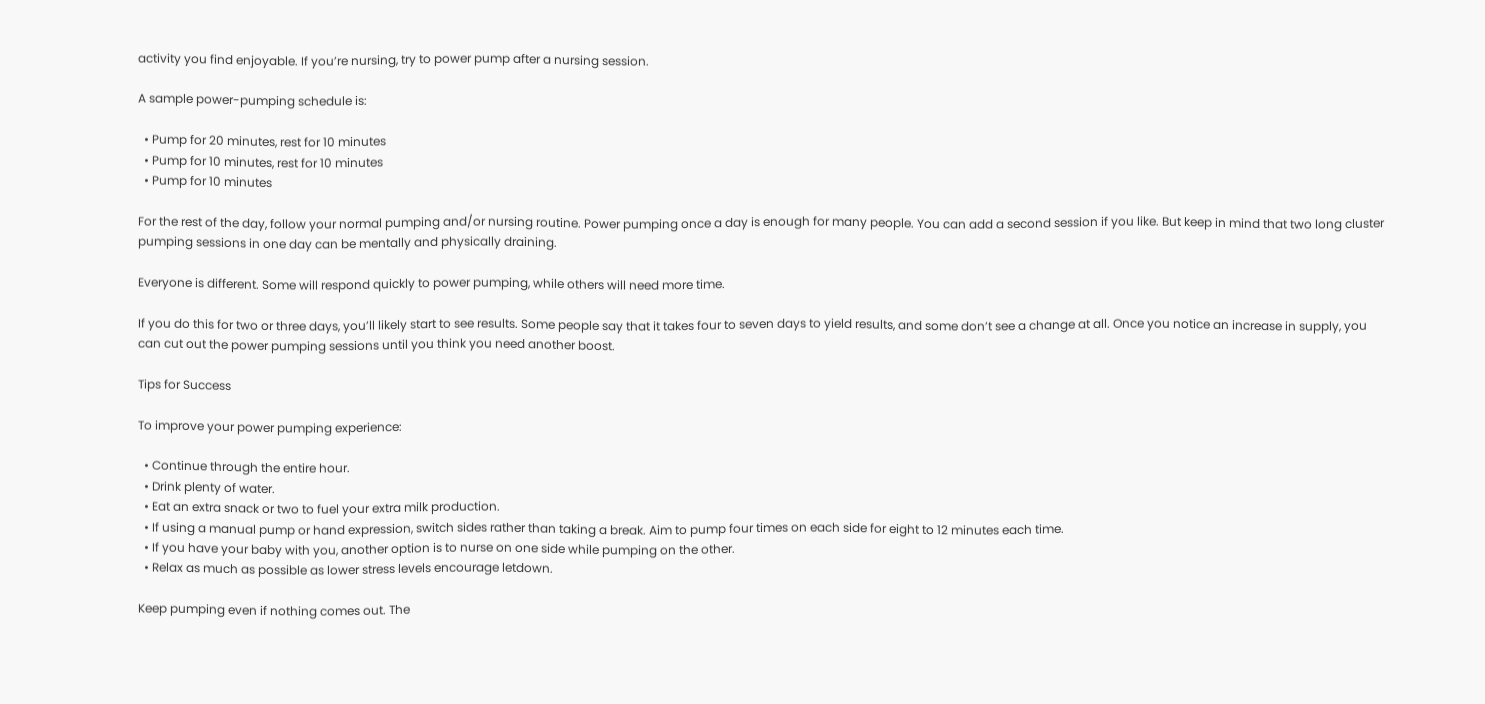activity you find enjoyable. If you’re nursing, try to power pump after a nursing session.

A sample power-pumping schedule is:

  • Pump for 20 minutes, rest for 10 minutes
  • Pump for 10 minutes, rest for 10 minutes
  • Pump for 10 minutes

For the rest of the day, follow your normal pumping and/or nursing routine. Power pumping once a day is enough for many people. You can add a second session if you like. But keep in mind that two long cluster pumping sessions in one day can be mentally and physically draining.

Everyone is different. Some will respond quickly to power pumping, while others will need more time.

If you do this for two or three days, you’ll likely start to see results. Some people say that it takes four to seven days to yield results, and some don’t see a change at all. Once you notice an increase in supply, you can cut out the power pumping sessions until you think you need another boost.

Tips for Success

To improve your power pumping experience:

  • Continue through the entire hour.
  • Drink plenty of water.
  • Eat an extra snack or two to fuel your extra milk production.
  • If using a manual pump or hand expression, switch sides rather than taking a break. Aim to pump four times on each side for eight to 12 minutes each time.
  • If you have your baby with you, another option is to nurse on one side while pumping on the other.
  • Relax as much as possible as lower stress levels encourage letdown.

Keep pumping even if nothing comes out. The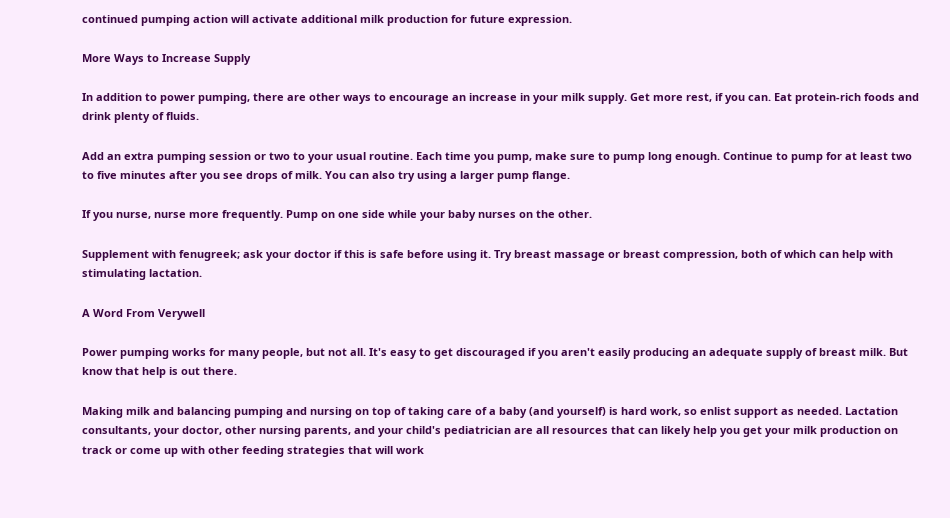continued pumping action will activate additional milk production for future expression.

More Ways to Increase Supply

In addition to power pumping, there are other ways to encourage an increase in your milk supply. Get more rest, if you can. Eat protein-rich foods and drink plenty of fluids.

Add an extra pumping session or two to your usual routine. Each time you pump, make sure to pump long enough. Continue to pump for at least two to five minutes after you see drops of milk. You can also try using a larger pump flange.

If you nurse, nurse more frequently. Pump on one side while your baby nurses on the other.

Supplement with fenugreek; ask your doctor if this is safe before using it. Try breast massage or breast compression, both of which can help with stimulating lactation.

A Word From Verywell

Power pumping works for many people, but not all. It's easy to get discouraged if you aren't easily producing an adequate supply of breast milk. But know that help is out there.

Making milk and balancing pumping and nursing on top of taking care of a baby (and yourself) is hard work, so enlist support as needed. Lactation consultants, your doctor, other nursing parents, and your child's pediatrician are all resources that can likely help you get your milk production on track or come up with other feeding strategies that will work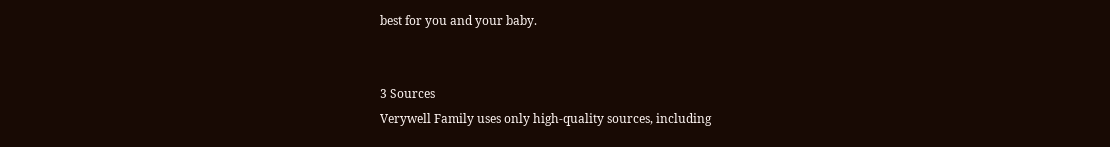best for you and your baby.


3 Sources
Verywell Family uses only high-quality sources, including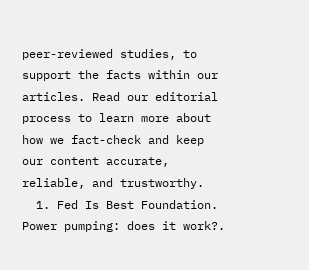peer-reviewed studies, to support the facts within our articles. Read our editorial process to learn more about how we fact-check and keep our content accurate, reliable, and trustworthy.
  1. Fed Is Best Foundation. Power pumping: does it work?.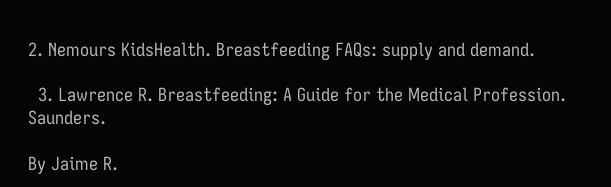2. Nemours KidsHealth. Breastfeeding FAQs: supply and demand.

  3. Lawrence R. Breastfeeding: A Guide for the Medical Profession. Saunders.

By Jaime R.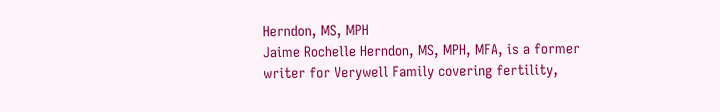Herndon, MS, MPH
Jaime Rochelle Herndon, MS, MPH, MFA, is a former writer for Verywell Family covering fertility,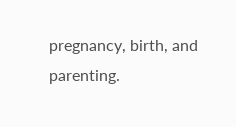pregnancy, birth, and parenting.